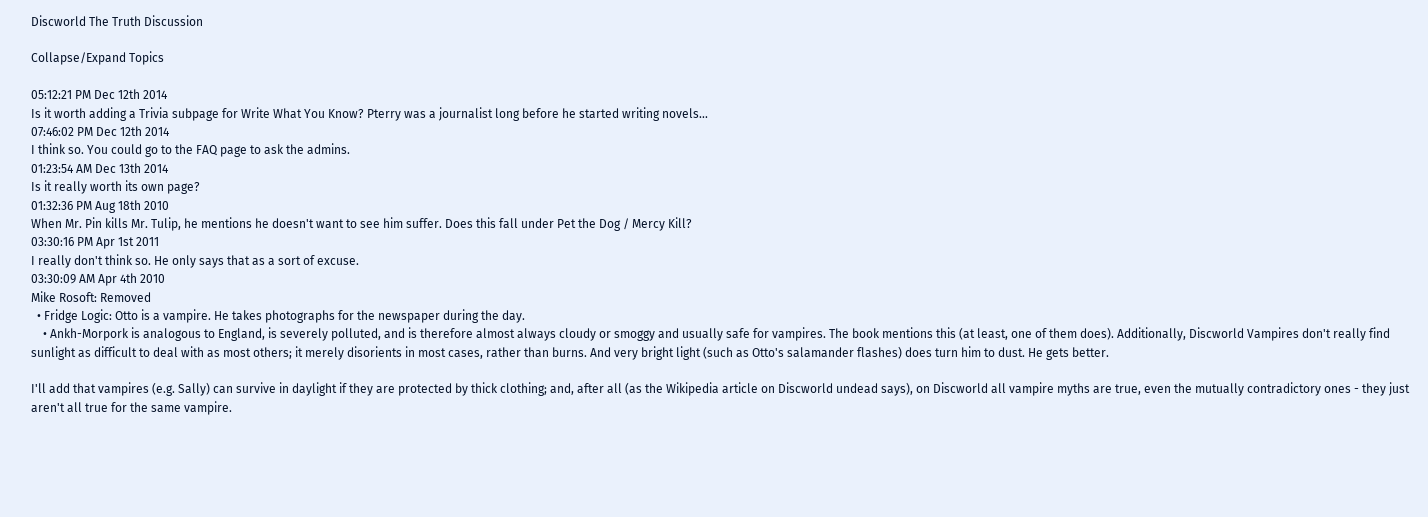Discworld The Truth Discussion

Collapse/Expand Topics

05:12:21 PM Dec 12th 2014
Is it worth adding a Trivia subpage for Write What You Know? Pterry was a journalist long before he started writing novels...
07:46:02 PM Dec 12th 2014
I think so. You could go to the FAQ page to ask the admins.
01:23:54 AM Dec 13th 2014
Is it really worth its own page?
01:32:36 PM Aug 18th 2010
When Mr. Pin kills Mr. Tulip, he mentions he doesn't want to see him suffer. Does this fall under Pet the Dog / Mercy Kill?
03:30:16 PM Apr 1st 2011
I really don't think so. He only says that as a sort of excuse.
03:30:09 AM Apr 4th 2010
Mike Rosoft: Removed
  • Fridge Logic: Otto is a vampire. He takes photographs for the newspaper during the day.
    • Ankh-Morpork is analogous to England, is severely polluted, and is therefore almost always cloudy or smoggy and usually safe for vampires. The book mentions this (at least, one of them does). Additionally, Discworld Vampires don't really find sunlight as difficult to deal with as most others; it merely disorients in most cases, rather than burns. And very bright light (such as Otto's salamander flashes) does turn him to dust. He gets better.

I'll add that vampires (e.g. Sally) can survive in daylight if they are protected by thick clothing; and, after all (as the Wikipedia article on Discworld undead says), on Discworld all vampire myths are true, even the mutually contradictory ones - they just aren't all true for the same vampire.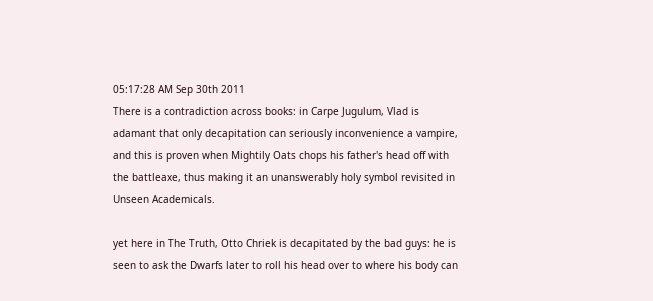05:17:28 AM Sep 30th 2011
There is a contradiction across books: in Carpe Jugulum, Vlad is adamant that only decapitation can seriously inconvenience a vampire, and this is proven when Mightily Oats chops his father's head off with the battleaxe, thus making it an unanswerably holy symbol revisited in Unseen Academicals.

yet here in The Truth, Otto Chriek is decapitated by the bad guys: he is seen to ask the Dwarfs later to roll his head over to where his body can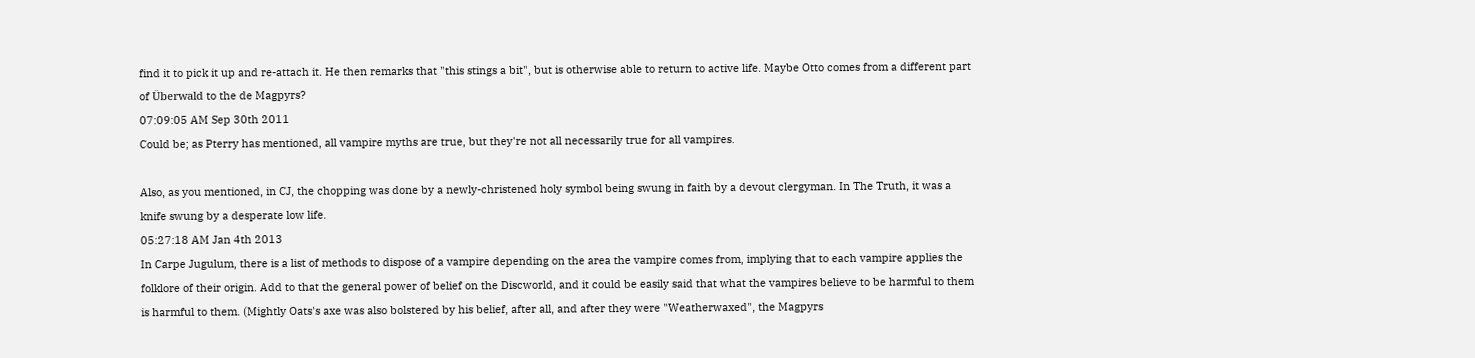find it to pick it up and re-attach it. He then remarks that "this stings a bit", but is otherwise able to return to active life. Maybe Otto comes from a different part of Überwald to the de Magpyrs?
07:09:05 AM Sep 30th 2011
Could be; as Pterry has mentioned, all vampire myths are true, but they're not all necessarily true for all vampires.

Also, as you mentioned, in CJ, the chopping was done by a newly-christened holy symbol being swung in faith by a devout clergyman. In The Truth, it was a knife swung by a desperate low life.
05:27:18 AM Jan 4th 2013
In Carpe Jugulum, there is a list of methods to dispose of a vampire depending on the area the vampire comes from, implying that to each vampire applies the folklore of their origin. Add to that the general power of belief on the Discworld, and it could be easily said that what the vampires believe to be harmful to them is harmful to them. (Mightly Oats's axe was also bolstered by his belief, after all, and after they were "Weatherwaxed", the Magpyrs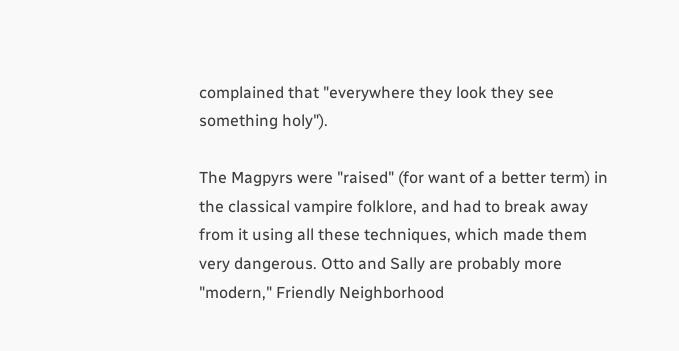complained that "everywhere they look they see something holy").

The Magpyrs were "raised" (for want of a better term) in the classical vampire folklore, and had to break away from it using all these techniques, which made them very dangerous. Otto and Sally are probably more "modern," Friendly Neighborhood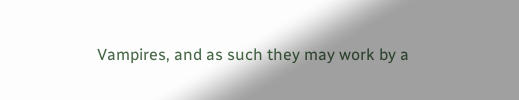Vampires, and as such they may work by a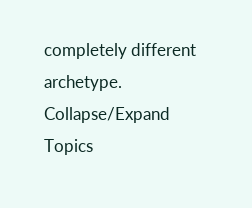completely different archetype.
Collapse/Expand Topics